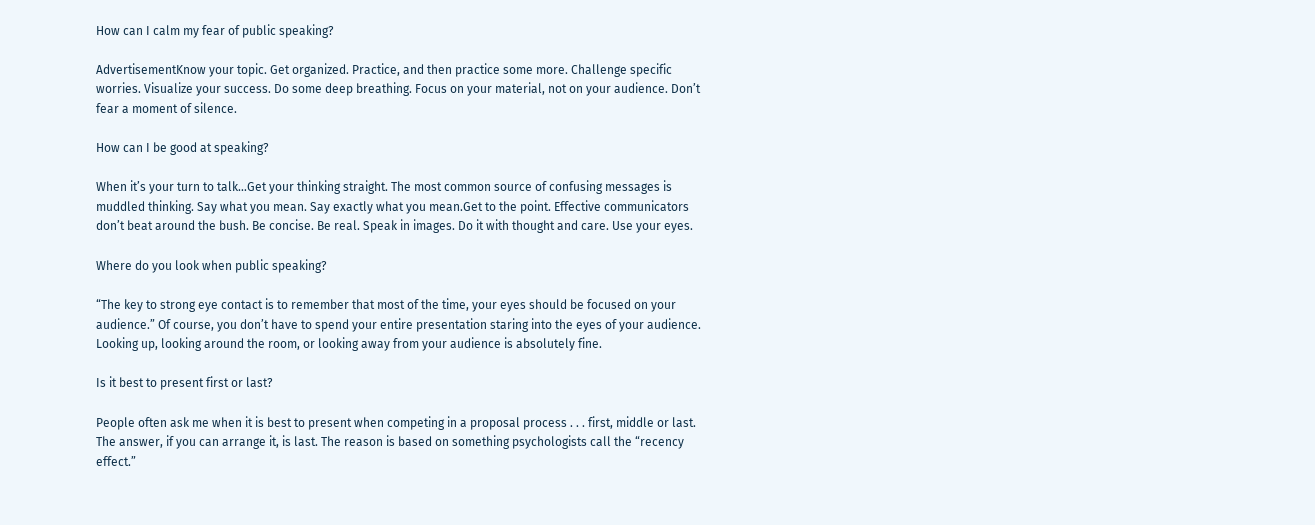How can I calm my fear of public speaking?

AdvertisementKnow your topic. Get organized. Practice, and then practice some more. Challenge specific worries. Visualize your success. Do some deep breathing. Focus on your material, not on your audience. Don’t fear a moment of silence.

How can I be good at speaking?

When it’s your turn to talk…Get your thinking straight. The most common source of confusing messages is muddled thinking. Say what you mean. Say exactly what you mean.Get to the point. Effective communicators don’t beat around the bush. Be concise. Be real. Speak in images. Do it with thought and care. Use your eyes.

Where do you look when public speaking?

“The key to strong eye contact is to remember that most of the time, your eyes should be focused on your audience.” Of course, you don’t have to spend your entire presentation staring into the eyes of your audience. Looking up, looking around the room, or looking away from your audience is absolutely fine.

Is it best to present first or last?

People often ask me when it is best to present when competing in a proposal process . . . first, middle or last. The answer, if you can arrange it, is last. The reason is based on something psychologists call the “recency effect.”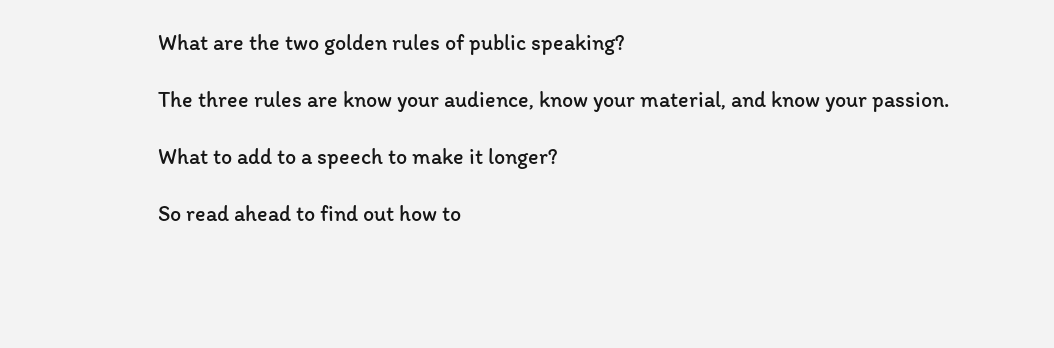What are the two golden rules of public speaking?

The three rules are know your audience, know your material, and know your passion.

What to add to a speech to make it longer?

So read ahead to find out how to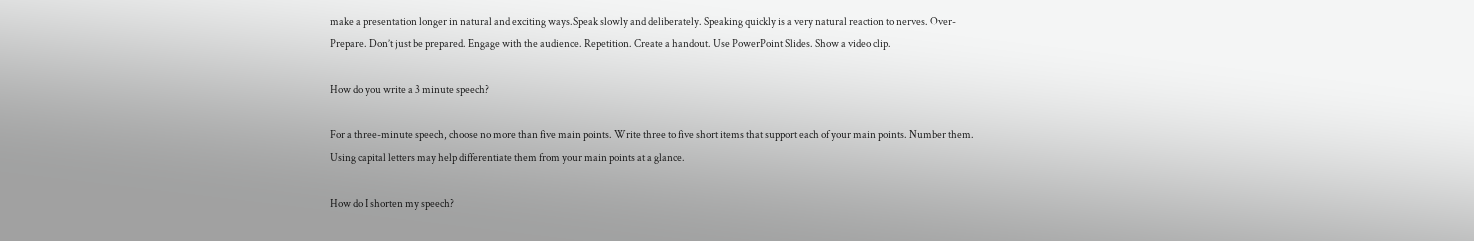make a presentation longer in natural and exciting ways.Speak slowly and deliberately. Speaking quickly is a very natural reaction to nerves. Over-Prepare. Don’t just be prepared. Engage with the audience. Repetition. Create a handout. Use PowerPoint Slides. Show a video clip.

How do you write a 3 minute speech?

For a three-minute speech, choose no more than five main points. Write three to five short items that support each of your main points. Number them. Using capital letters may help differentiate them from your main points at a glance.

How do I shorten my speech?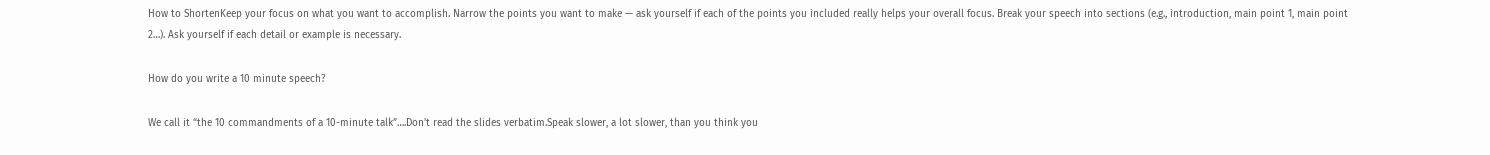How to ShortenKeep your focus on what you want to accomplish. Narrow the points you want to make — ask yourself if each of the points you included really helps your overall focus. Break your speech into sections (e.g., introduction, main point 1, main point 2…). Ask yourself if each detail or example is necessary.

How do you write a 10 minute speech?

We call it “the 10 commandments of a 10-minute talk”….Don’t read the slides verbatim.Speak slower, a lot slower, than you think you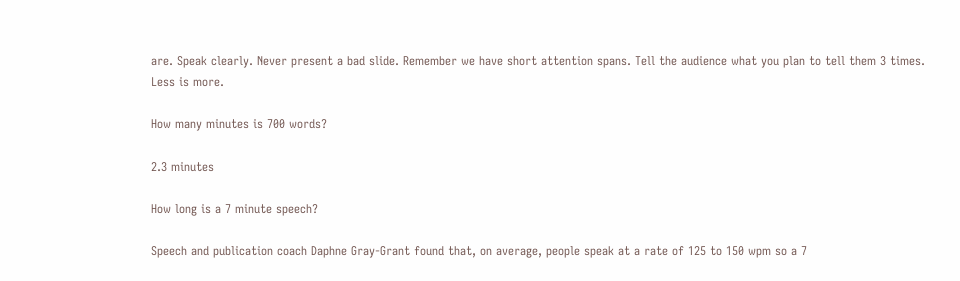are. Speak clearly. Never present a bad slide. Remember we have short attention spans. Tell the audience what you plan to tell them 3 times. Less is more.

How many minutes is 700 words?

2.3 minutes

How long is a 7 minute speech?

Speech and publication coach Daphne Gray-Grant found that, on average, people speak at a rate of 125 to 150 wpm so a 7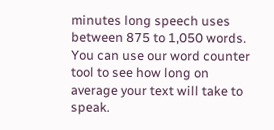minutes long speech uses between 875 to 1,050 words. You can use our word counter tool to see how long on average your text will take to speak.